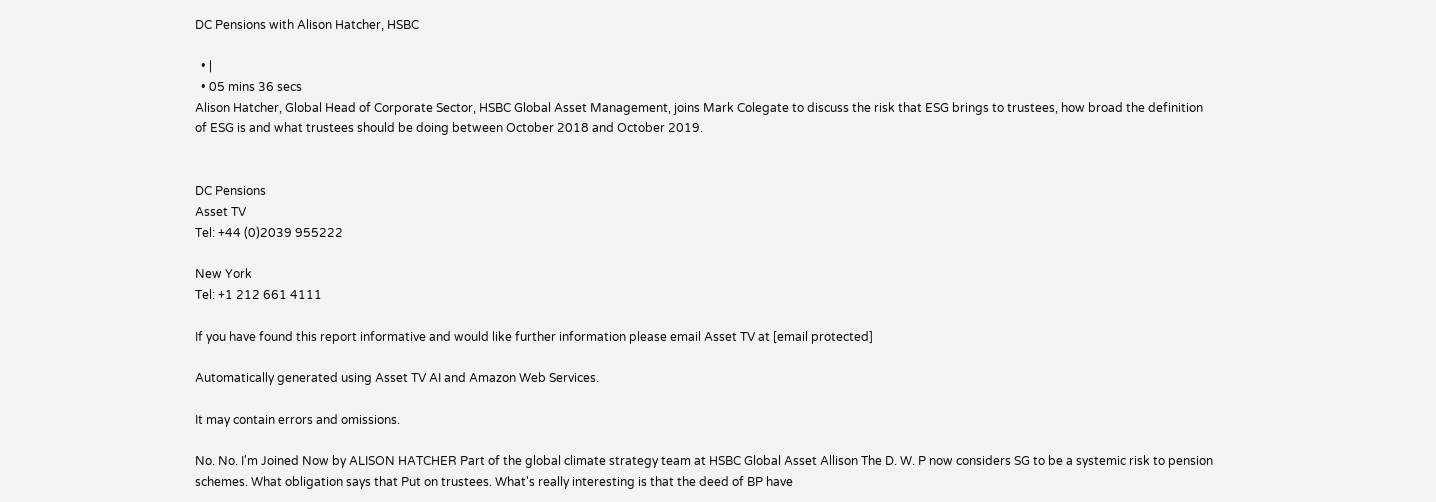DC Pensions with Alison Hatcher, HSBC

  • |
  • 05 mins 36 secs
Alison Hatcher, Global Head of Corporate Sector, HSBC Global Asset Management, joins Mark Colegate to discuss the risk that ESG brings to trustees, how broad the definition of ESG is and what trustees should be doing between October 2018 and October 2019.


DC Pensions
Asset TV
Tel: +44 (0)2039 955222

New York
Tel: +1 212 661 4111

If you have found this report informative and would like further information please email Asset TV at [email protected]

Automatically generated using Asset TV AI and Amazon Web Services.

It may contain errors and omissions.

No. No. I'm Joined Now by ALISON HATCHER Part of the global climate strategy team at HSBC Global Asset Allison The D. W. P now considers SG to be a systemic risk to pension schemes. What obligation says that Put on trustees. What's really interesting is that the deed of BP have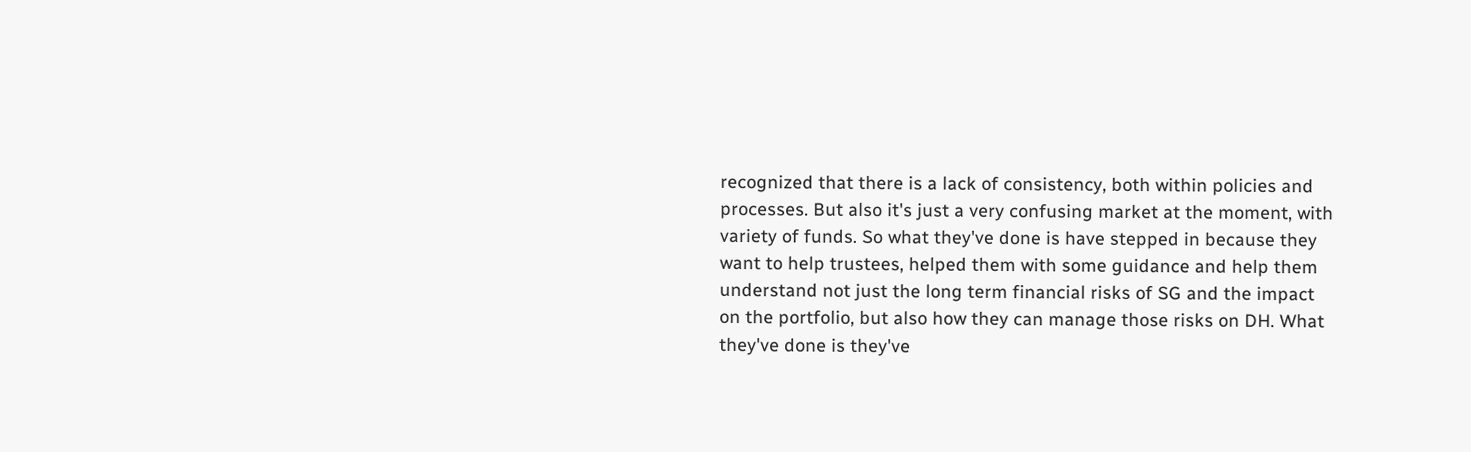recognized that there is a lack of consistency, both within policies and processes. But also it's just a very confusing market at the moment, with variety of funds. So what they've done is have stepped in because they want to help trustees, helped them with some guidance and help them understand not just the long term financial risks of SG and the impact on the portfolio, but also how they can manage those risks on DH. What they've done is they've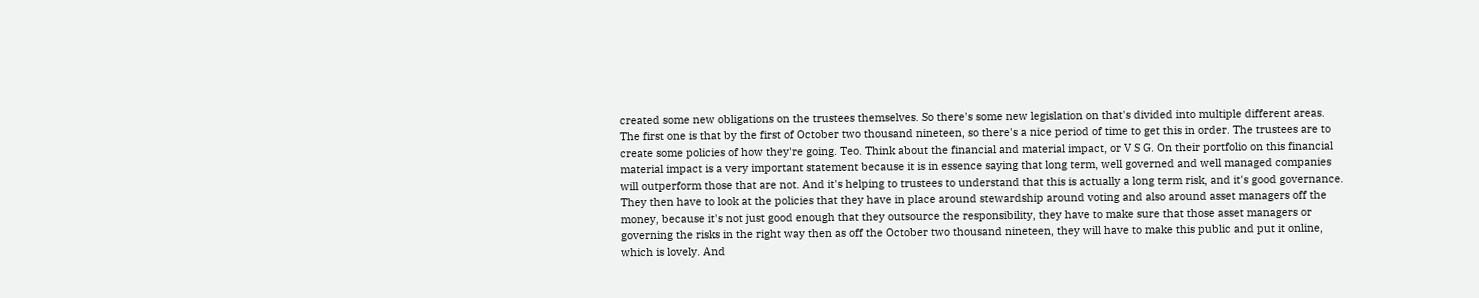created some new obligations on the trustees themselves. So there's some new legislation on that's divided into multiple different areas. The first one is that by the first of October two thousand nineteen, so there's a nice period of time to get this in order. The trustees are to create some policies of how they're going. Teo. Think about the financial and material impact, or V S G. On their portfolio on this financial material impact is a very important statement because it is in essence saying that long term, well governed and well managed companies will outperform those that are not. And it's helping to trustees to understand that this is actually a long term risk, and it's good governance. They then have to look at the policies that they have in place around stewardship around voting and also around asset managers off the money, because it's not just good enough that they outsource the responsibility, they have to make sure that those asset managers or governing the risks in the right way then as off the October two thousand nineteen, they will have to make this public and put it online, which is lovely. And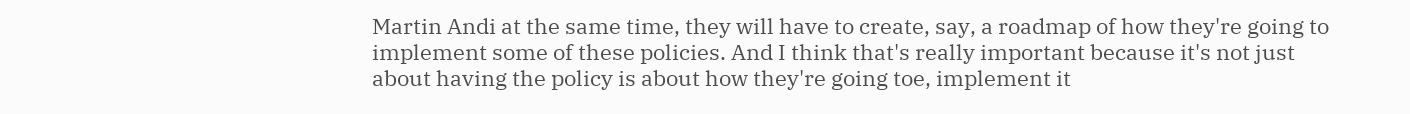Martin Andi at the same time, they will have to create, say, a roadmap of how they're going to implement some of these policies. And I think that's really important because it's not just about having the policy is about how they're going toe, implement it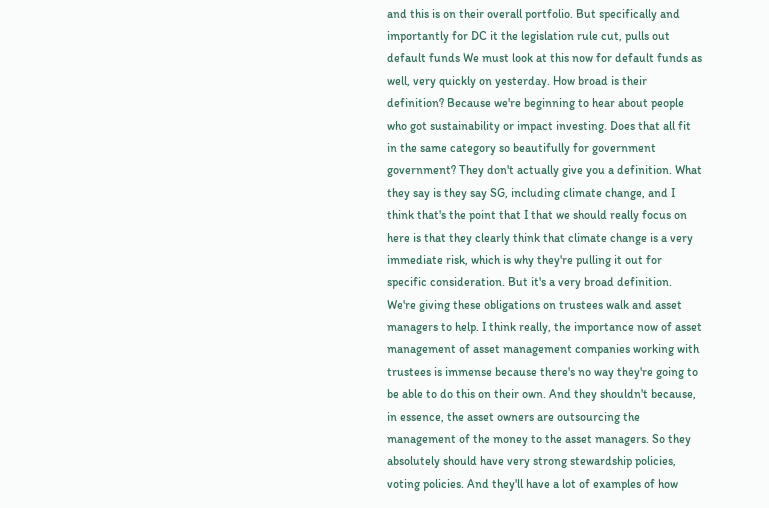and this is on their overall portfolio. But specifically and importantly for DC it the legislation rule cut, pulls out default funds We must look at this now for default funds as well, very quickly on yesterday. How broad is their definition? Because we're beginning to hear about people who got sustainability or impact investing. Does that all fit in the same category so beautifully for government government? They don't actually give you a definition. What they say is they say SG, including climate change, and I think that's the point that I that we should really focus on here is that they clearly think that climate change is a very immediate risk, which is why they're pulling it out for specific consideration. But it's a very broad definition. We're giving these obligations on trustees walk and asset managers to help. I think really, the importance now of asset management of asset management companies working with trustees is immense because there's no way they're going to be able to do this on their own. And they shouldn't because, in essence, the asset owners are outsourcing the management of the money to the asset managers. So they absolutely should have very strong stewardship policies, voting policies. And they'll have a lot of examples of how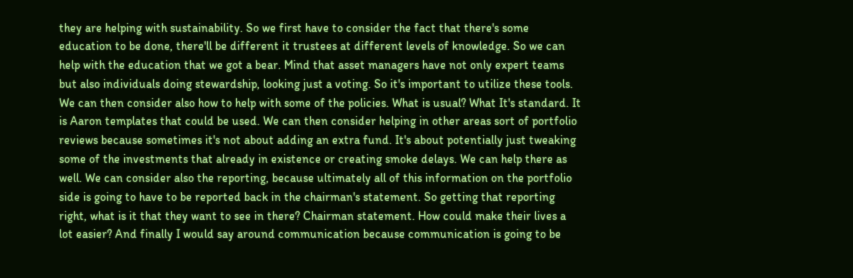they are helping with sustainability. So we first have to consider the fact that there's some education to be done, there'll be different it trustees at different levels of knowledge. So we can help with the education that we got a bear. Mind that asset managers have not only expert teams but also individuals doing stewardship, looking just a voting. So it's important to utilize these tools. We can then consider also how to help with some of the policies. What is usual? What It's standard. It is Aaron templates that could be used. We can then consider helping in other areas sort of portfolio reviews because sometimes it's not about adding an extra fund. It's about potentially just tweaking some of the investments that already in existence or creating smoke delays. We can help there as well. We can consider also the reporting, because ultimately all of this information on the portfolio side is going to have to be reported back in the chairman's statement. So getting that reporting right, what is it that they want to see in there? Chairman statement. How could make their lives a lot easier? And finally I would say around communication because communication is going to be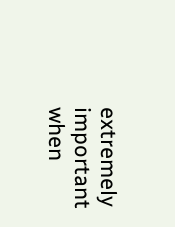extremely important when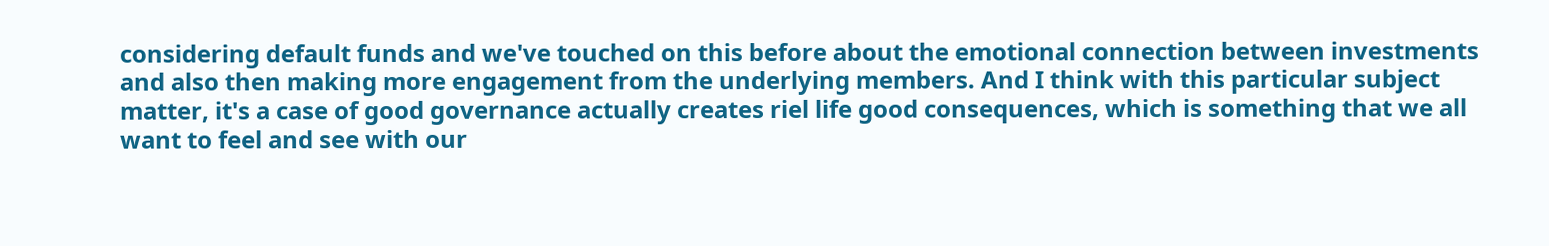considering default funds and we've touched on this before about the emotional connection between investments and also then making more engagement from the underlying members. And I think with this particular subject matter, it's a case of good governance actually creates riel life good consequences, which is something that we all want to feel and see with our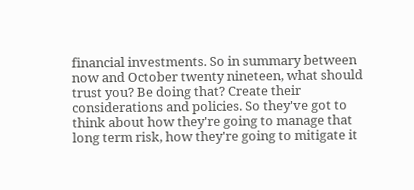financial investments. So in summary between now and October twenty nineteen, what should trust you? Be doing that? Create their considerations and policies. So they've got to think about how they're going to manage that long term risk, how they're going to mitigate it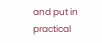and put in practical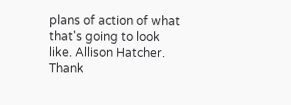plans of action of what that's going to look like. Allison Hatcher. Thank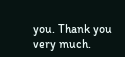you. Thank you very much.